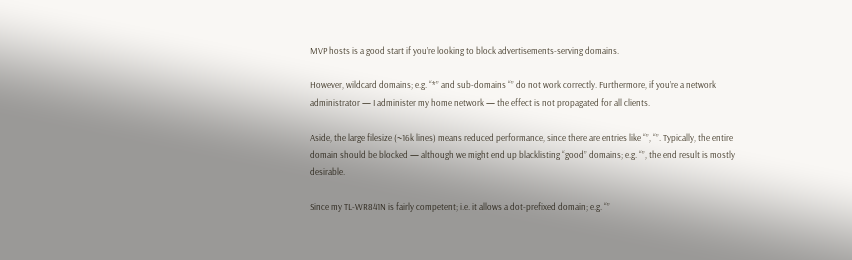MVP hosts is a good start if you’re looking to block advertisements-serving domains.

However, wildcard domains; e.g. “*” and sub-domains “” do not work correctly. Furthermore, if you’re a network administrator — I administer my home network — the effect is not propagated for all clients.

Aside, the large filesize (~16k lines) means reduced performance, since there are entries like “”, “”. Typically, the entire domain should be blocked — although we might end up blacklisting “good” domains; e.g. “”, the end result is mostly desirable.

Since my TL-WR841N is fairly competent; i.e. it allows a dot-prefixed domain; e.g. “”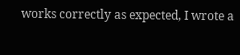works correctly as expected, I wrote a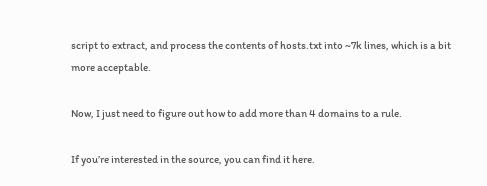script to extract, and process the contents of hosts.txt into ~7k lines, which is a bit more acceptable.

Now, I just need to figure out how to add more than 4 domains to a rule.

If you’re interested in the source, you can find it here.